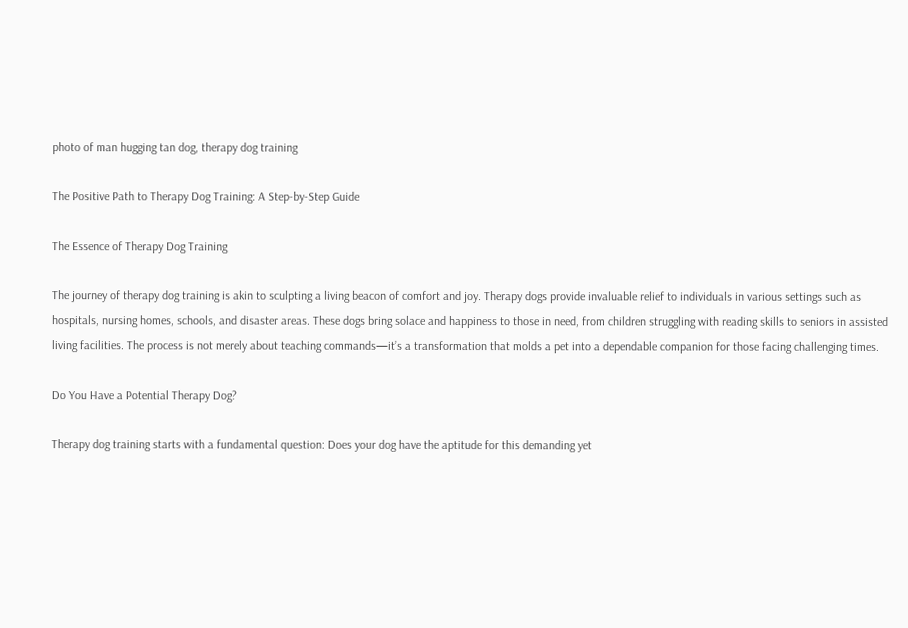photo of man hugging tan dog, therapy dog training

The Positive Path to Therapy Dog Training: A Step-by-Step Guide

The Essence of Therapy Dog Training

The journey of therapy dog training is akin to sculpting a living beacon of comfort and joy. Therapy dogs provide invaluable relief to individuals in various settings such as hospitals, nursing homes, schools, and disaster areas. These dogs bring solace and happiness to those in need, from children struggling with reading skills to seniors in assisted living facilities. The process is not merely about teaching commands—it’s a transformation that molds a pet into a dependable companion for those facing challenging times.

Do You Have a Potential Therapy Dog?

Therapy dog training starts with a fundamental question: Does your dog have the aptitude for this demanding yet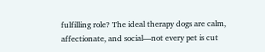fulfilling role? The ideal therapy dogs are calm, affectionate, and social—not every pet is cut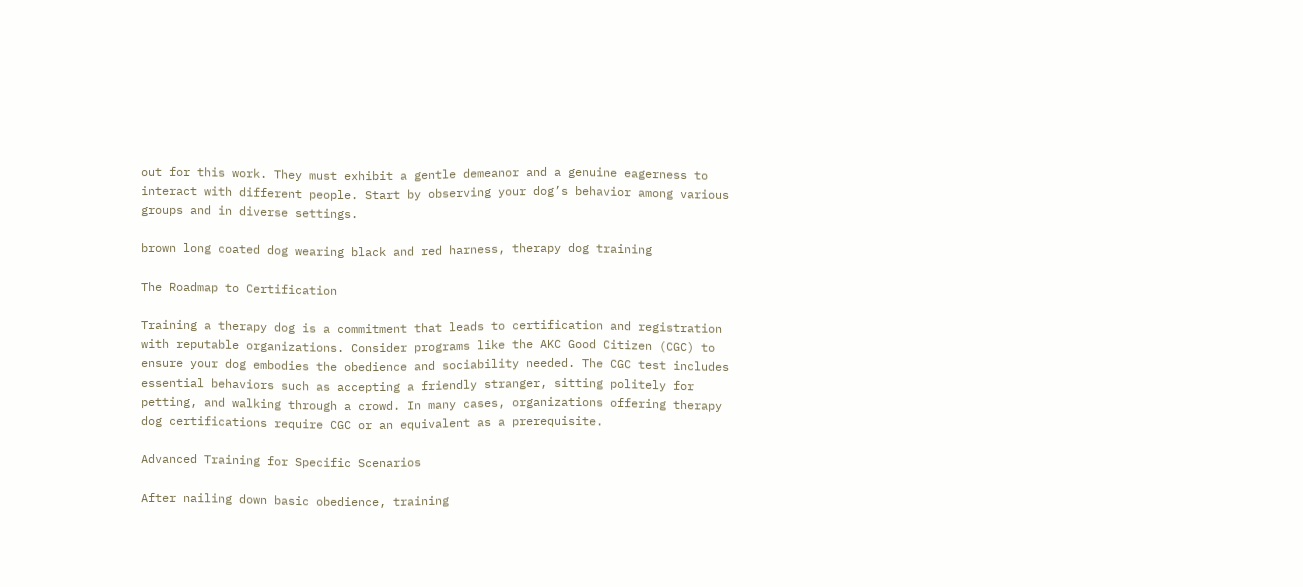out for this work. They must exhibit a gentle demeanor and a genuine eagerness to interact with different people. Start by observing your dog’s behavior among various groups and in diverse settings.

brown long coated dog wearing black and red harness, therapy dog training

The Roadmap to Certification

Training a therapy dog is a commitment that leads to certification and registration with reputable organizations. Consider programs like the AKC Good Citizen (CGC) to ensure your dog embodies the obedience and sociability needed. The CGC test includes essential behaviors such as accepting a friendly stranger, sitting politely for petting, and walking through a crowd. In many cases, organizations offering therapy dog certifications require CGC or an equivalent as a prerequisite.

Advanced Training for Specific Scenarios

After nailing down basic obedience, training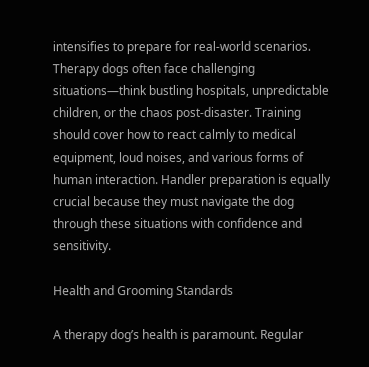intensifies to prepare for real-world scenarios. Therapy dogs often face challenging situations—think bustling hospitals, unpredictable children, or the chaos post-disaster. Training should cover how to react calmly to medical equipment, loud noises, and various forms of human interaction. Handler preparation is equally crucial because they must navigate the dog through these situations with confidence and sensitivity.

Health and Grooming Standards

A therapy dog’s health is paramount. Regular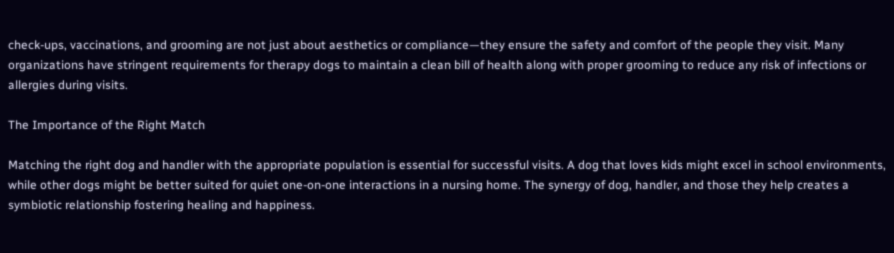check-ups, vaccinations, and grooming are not just about aesthetics or compliance—they ensure the safety and comfort of the people they visit. Many organizations have stringent requirements for therapy dogs to maintain a clean bill of health along with proper grooming to reduce any risk of infections or allergies during visits.

The Importance of the Right Match

Matching the right dog and handler with the appropriate population is essential for successful visits. A dog that loves kids might excel in school environments, while other dogs might be better suited for quiet one-on-one interactions in a nursing home. The synergy of dog, handler, and those they help creates a symbiotic relationship fostering healing and happiness.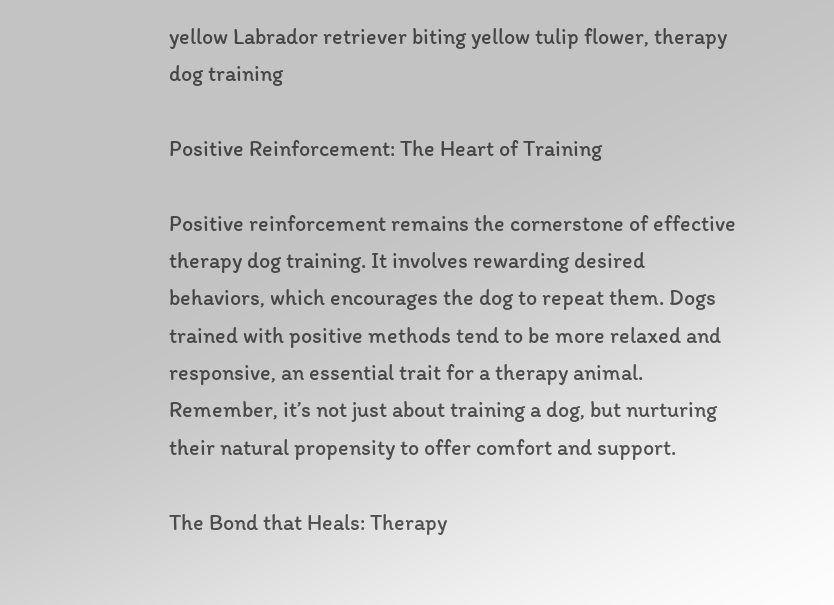yellow Labrador retriever biting yellow tulip flower, therapy dog training

Positive Reinforcement: The Heart of Training

Positive reinforcement remains the cornerstone of effective therapy dog training. It involves rewarding desired behaviors, which encourages the dog to repeat them. Dogs trained with positive methods tend to be more relaxed and responsive, an essential trait for a therapy animal. Remember, it’s not just about training a dog, but nurturing their natural propensity to offer comfort and support.

The Bond that Heals: Therapy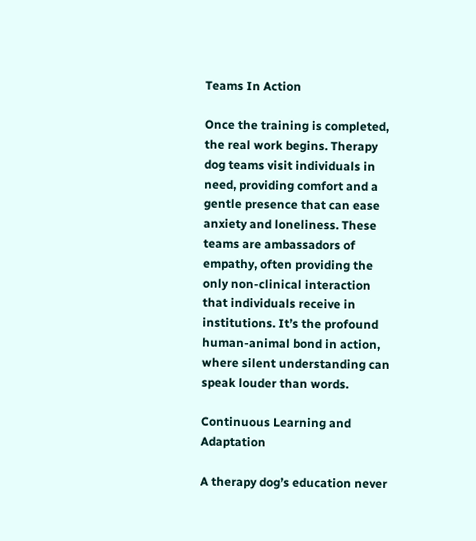Teams In Action

Once the training is completed, the real work begins. Therapy dog teams visit individuals in need, providing comfort and a gentle presence that can ease anxiety and loneliness. These teams are ambassadors of empathy, often providing the only non-clinical interaction that individuals receive in institutions. It’s the profound human-animal bond in action, where silent understanding can speak louder than words.

Continuous Learning and Adaptation

A therapy dog’s education never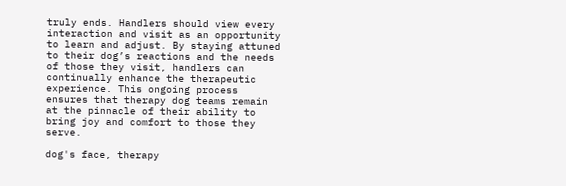truly ends. Handlers should view every interaction and visit as an opportunity to learn and adjust. By staying attuned to their dog’s reactions and the needs of those they visit, handlers can continually enhance the therapeutic experience. This ongoing process ensures that therapy dog teams remain at the pinnacle of their ability to bring joy and comfort to those they serve.

dog's face, therapy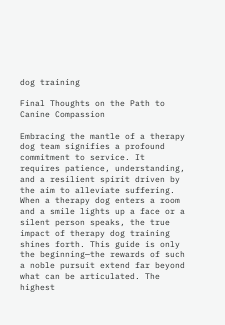dog training

Final Thoughts on the Path to Canine Compassion

Embracing the mantle of a therapy dog team signifies a profound commitment to service. It requires patience, understanding, and a resilient spirit driven by the aim to alleviate suffering. When a therapy dog enters a room and a smile lights up a face or a silent person speaks, the true impact of therapy dog training shines forth. This guide is only the beginning—the rewards of such a noble pursuit extend far beyond what can be articulated. The highest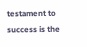testament to success is the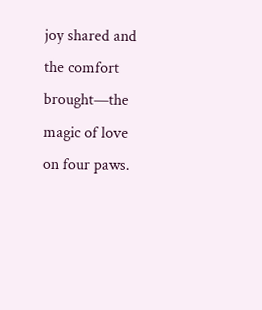joy shared and the comfort brought—the magic of love on four paws.